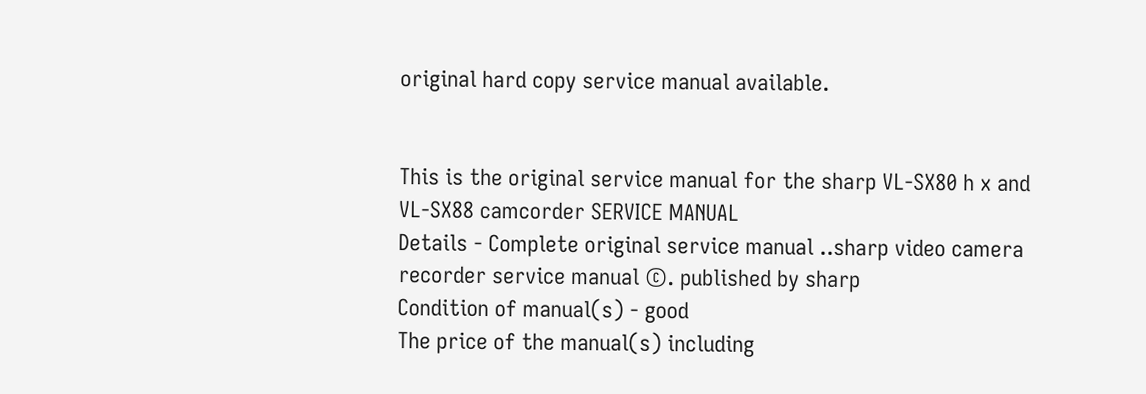original hard copy service manual available.


This is the original service manual for the sharp VL-SX80 h x and VL-SX88 camcorder SERVICE MANUAL
Details - Complete original service manual ..sharp video camera recorder service manual ©. published by sharp
Condition of manual(s) - good
The price of the manual(s) including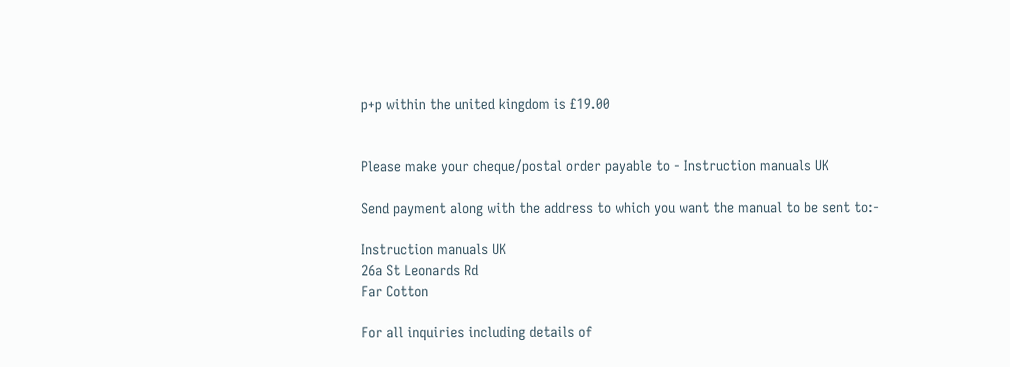p+p within the united kingdom is £19.00


Please make your cheque/postal order payable to - Instruction manuals UK

Send payment along with the address to which you want the manual to be sent to:-

Instruction manuals UK
26a St Leonards Rd
Far Cotton

For all inquiries including details of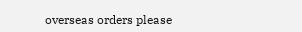overseas orders please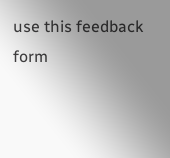use this feedback form